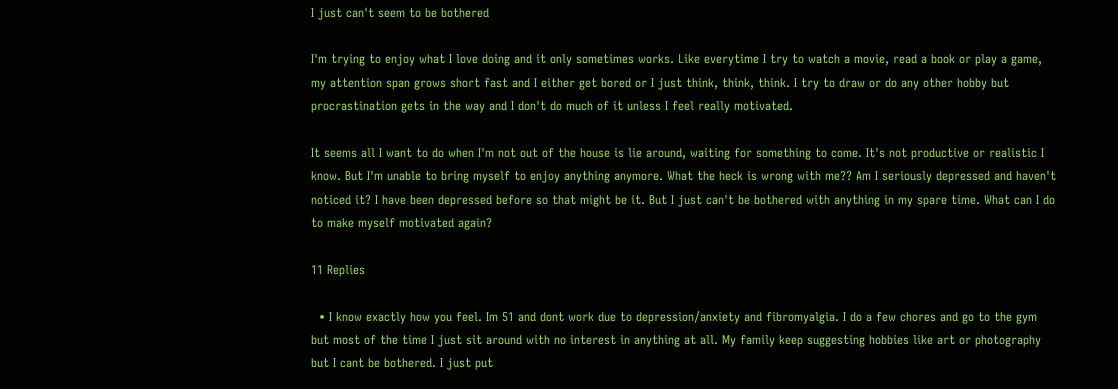I just can't seem to be bothered

I'm trying to enjoy what I love doing and it only sometimes works. Like everytime I try to watch a movie, read a book or play a game, my attention span grows short fast and I either get bored or I just think, think, think. I try to draw or do any other hobby but procrastination gets in the way and I don't do much of it unless I feel really motivated.

It seems all I want to do when I'm not out of the house is lie around, waiting for something to come. It's not productive or realistic I know. But I'm unable to bring myself to enjoy anything anymore. What the heck is wrong with me?? Am I seriously depressed and haven't noticed it? I have been depressed before so that might be it. But I just can't be bothered with anything in my spare time. What can I do to make myself motivated again?

11 Replies

  • I know exactly how you feel. Im 51 and dont work due to depression/anxiety and fibromyalgia. I do a few chores and go to the gym but most of the time I just sit around with no interest in anything at all. My family keep suggesting hobbies like art or photography but I cant be bothered. I just put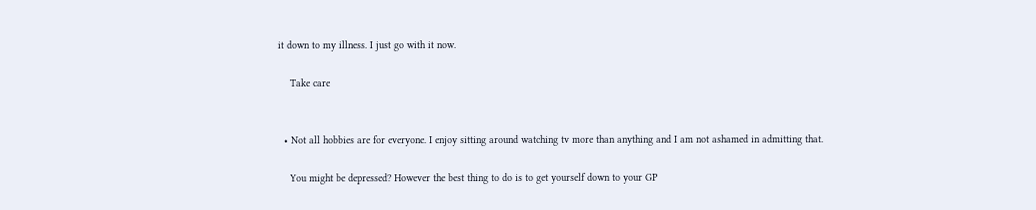it down to my illness. I just go with it now.

    Take care


  • Not all hobbies are for everyone. I enjoy sitting around watching tv more than anything and I am not ashamed in admitting that.

    You might be depressed? However the best thing to do is to get yourself down to your GP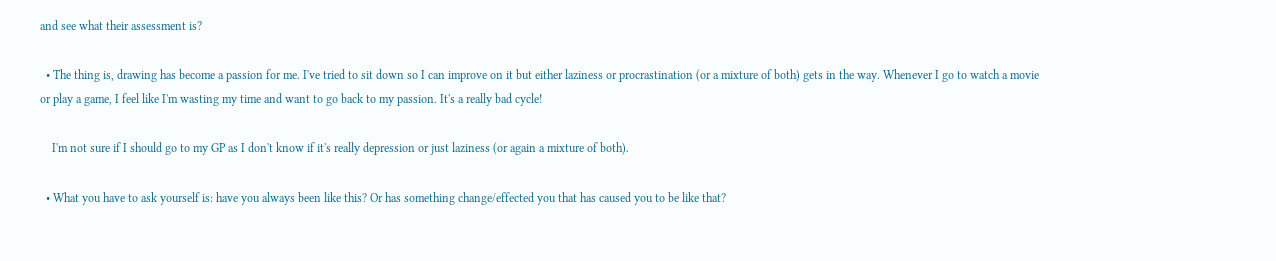and see what their assessment is?

  • The thing is, drawing has become a passion for me. I've tried to sit down so I can improve on it but either laziness or procrastination (or a mixture of both) gets in the way. Whenever I go to watch a movie or play a game, I feel like I'm wasting my time and want to go back to my passion. It's a really bad cycle!

    I'm not sure if I should go to my GP as I don't know if it's really depression or just laziness (or again a mixture of both).

  • What you have to ask yourself is: have you always been like this? Or has something change/effected you that has caused you to be like that?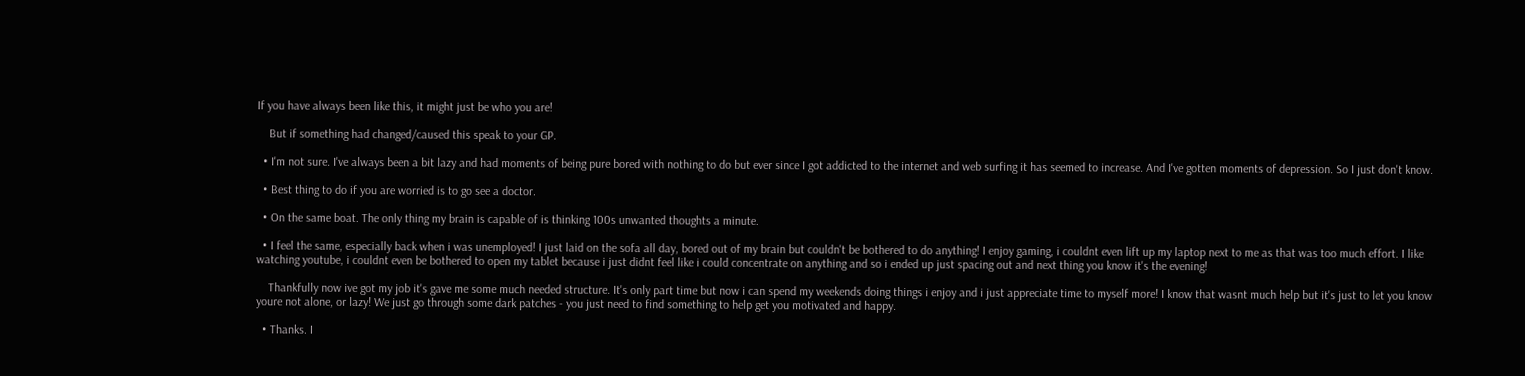If you have always been like this, it might just be who you are!

    But if something had changed/caused this speak to your GP.

  • I'm not sure. I've always been a bit lazy and had moments of being pure bored with nothing to do but ever since I got addicted to the internet and web surfing it has seemed to increase. And I've gotten moments of depression. So I just don't know.

  • Best thing to do if you are worried is to go see a doctor.

  • On the same boat. The only thing my brain is capable of is thinking 100s unwanted thoughts a minute.

  • I feel the same, especially back when i was unemployed! I just laid on the sofa all day, bored out of my brain but couldn't be bothered to do anything! I enjoy gaming, i couldnt even lift up my laptop next to me as that was too much effort. I like watching youtube, i couldnt even be bothered to open my tablet because i just didnt feel like i could concentrate on anything and so i ended up just spacing out and next thing you know it's the evening!

    Thankfully now ive got my job it's gave me some much needed structure. It's only part time but now i can spend my weekends doing things i enjoy and i just appreciate time to myself more! I know that wasnt much help but it's just to let you know youre not alone, or lazy! We just go through some dark patches - you just need to find something to help get you motivated and happy.

  • Thanks. I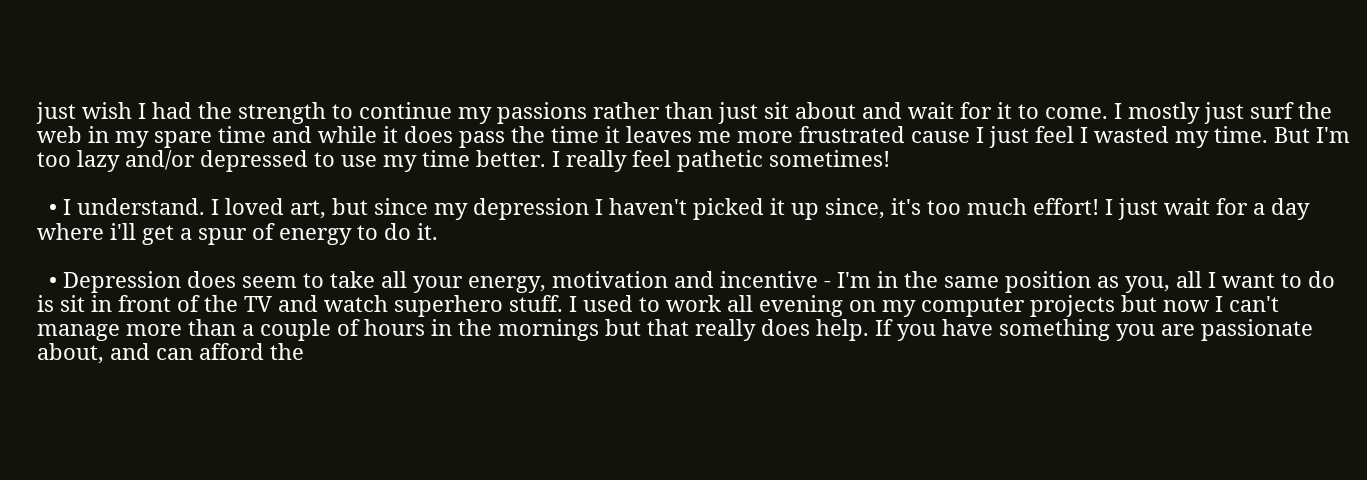just wish I had the strength to continue my passions rather than just sit about and wait for it to come. I mostly just surf the web in my spare time and while it does pass the time it leaves me more frustrated cause I just feel I wasted my time. But I'm too lazy and/or depressed to use my time better. I really feel pathetic sometimes!

  • I understand. I loved art, but since my depression I haven't picked it up since, it's too much effort! I just wait for a day where i'll get a spur of energy to do it.

  • Depression does seem to take all your energy, motivation and incentive - I'm in the same position as you, all I want to do is sit in front of the TV and watch superhero stuff. I used to work all evening on my computer projects but now I can't manage more than a couple of hours in the mornings but that really does help. If you have something you are passionate about, and can afford the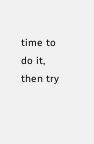time to do it, then try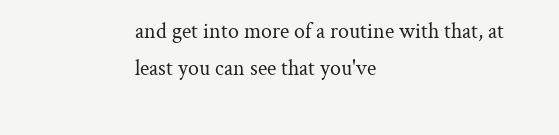and get into more of a routine with that, at least you can see that you've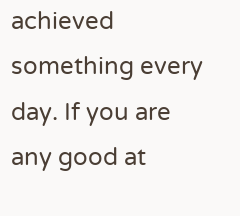achieved something every day. If you are any good at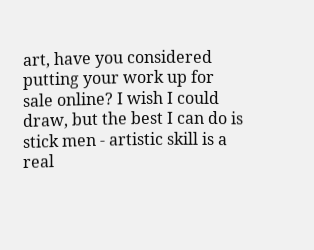art, have you considered putting your work up for sale online? I wish I could draw, but the best I can do is stick men - artistic skill is a real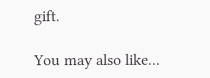gift.

You may also like...